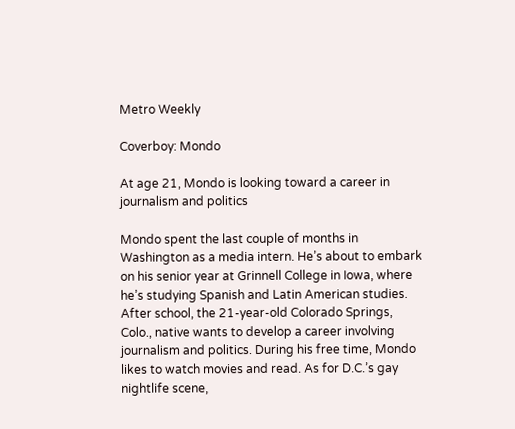Metro Weekly

Coverboy: Mondo

At age 21, Mondo is looking toward a career in journalism and politics

Mondo spent the last couple of months in Washington as a media intern. He’s about to embark on his senior year at Grinnell College in Iowa, where he’s studying Spanish and Latin American studies. After school, the 21-year-old Colorado Springs, Colo., native wants to develop a career involving journalism and politics. During his free time, Mondo likes to watch movies and read. As for D.C.’s gay nightlife scene,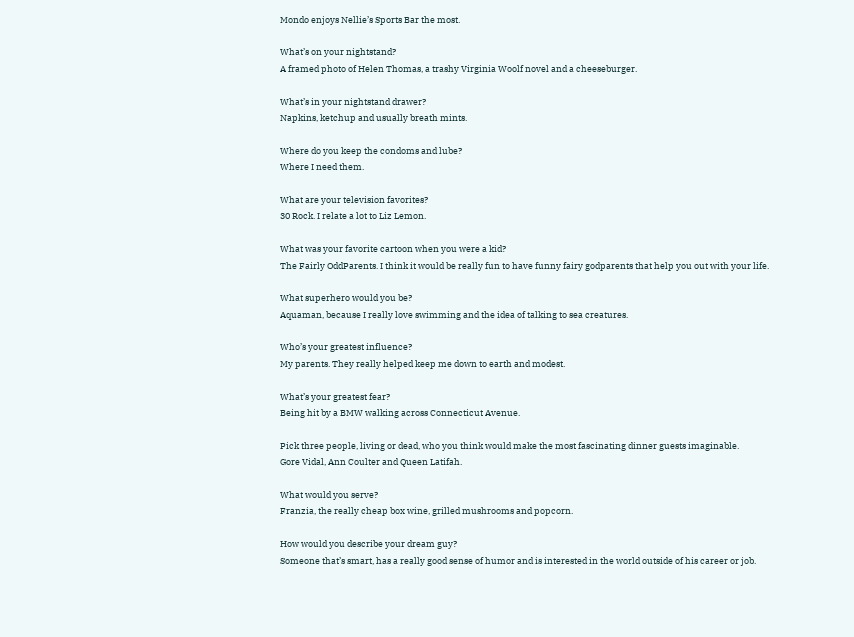Mondo enjoys Nellie’s Sports Bar the most.

What’s on your nightstand?
A framed photo of Helen Thomas, a trashy Virginia Woolf novel and a cheeseburger.

What’s in your nightstand drawer?
Napkins, ketchup and usually breath mints.

Where do you keep the condoms and lube?
Where I need them.

What are your television favorites?
30 Rock. I relate a lot to Liz Lemon.

What was your favorite cartoon when you were a kid?
The Fairly OddParents. I think it would be really fun to have funny fairy godparents that help you out with your life.

What superhero would you be?
Aquaman, because I really love swimming and the idea of talking to sea creatures.

Who’s your greatest influence?
My parents. They really helped keep me down to earth and modest.

What’s your greatest fear?
Being hit by a BMW walking across Connecticut Avenue.

Pick three people, living or dead, who you think would make the most fascinating dinner guests imaginable.
Gore Vidal, Ann Coulter and Queen Latifah.

What would you serve?
Franzia, the really cheap box wine, grilled mushrooms and popcorn.

How would you describe your dream guy?
Someone that’s smart, has a really good sense of humor and is interested in the world outside of his career or job.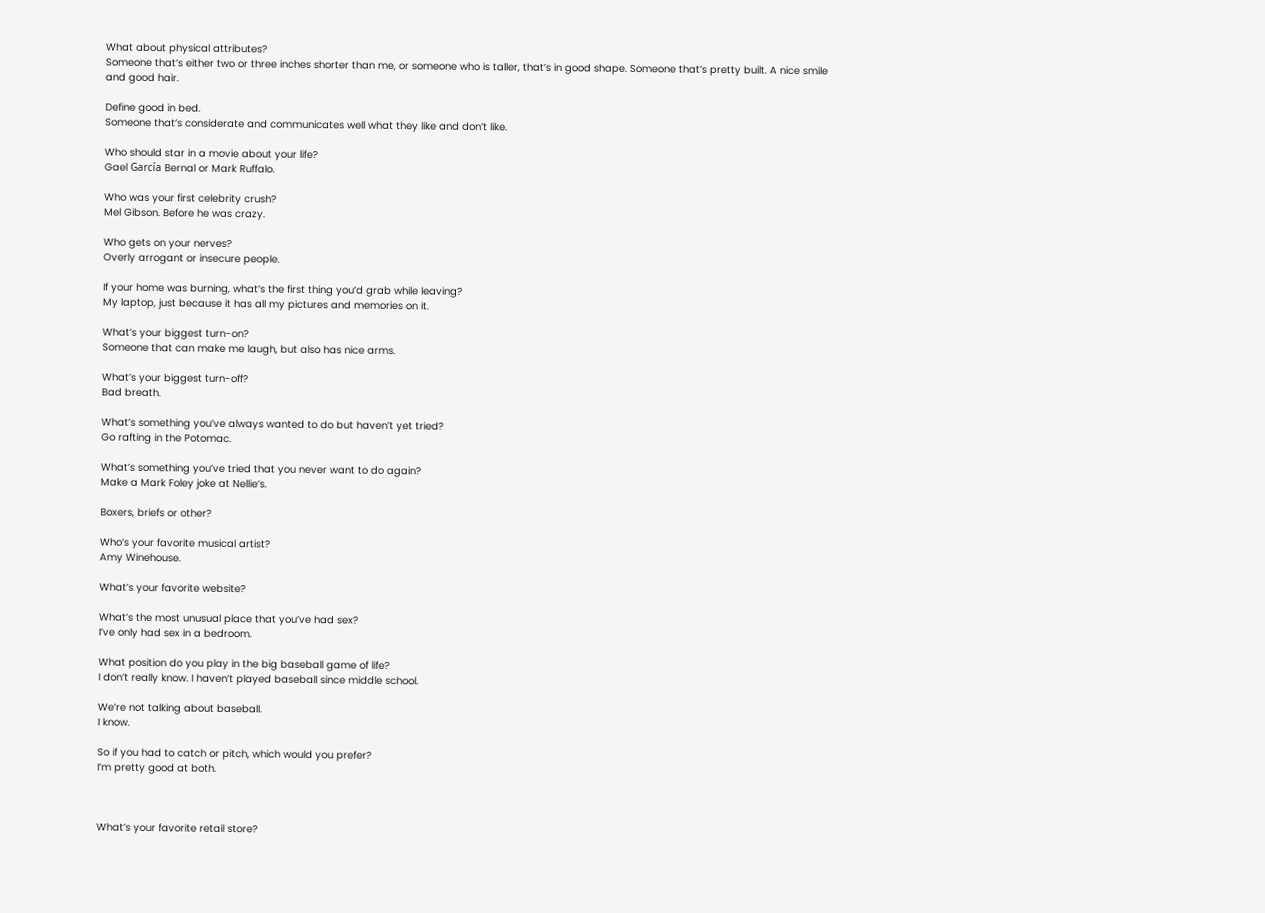What about physical attributes?
Someone that’s either two or three inches shorter than me, or someone who is taller, that’s in good shape. Someone that’s pretty built. A nice smile and good hair.

Define good in bed.
Someone that’s considerate and communicates well what they like and don’t like.

Who should star in a movie about your life?
Gael García Bernal or Mark Ruffalo.

Who was your first celebrity crush?
Mel Gibson. Before he was crazy.

Who gets on your nerves?
Overly arrogant or insecure people.

If your home was burning, what’s the first thing you’d grab while leaving?
My laptop, just because it has all my pictures and memories on it.

What’s your biggest turn-on?
Someone that can make me laugh, but also has nice arms.

What’s your biggest turn-off?
Bad breath.

What’s something you’ve always wanted to do but haven’t yet tried?
Go rafting in the Potomac.

What’s something you’ve tried that you never want to do again?
Make a Mark Foley joke at Nellie’s.

Boxers, briefs or other?

Who’s your favorite musical artist?
Amy Winehouse.

What’s your favorite website?

What’s the most unusual place that you’ve had sex?
I’ve only had sex in a bedroom.

What position do you play in the big baseball game of life?
I don’t really know. I haven’t played baseball since middle school.

We’re not talking about baseball.
I know.

So if you had to catch or pitch, which would you prefer?
I’m pretty good at both.



What’s your favorite retail store?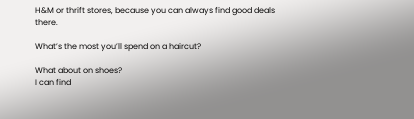H&M or thrift stores, because you can always find good deals there.

What’s the most you’ll spend on a haircut?

What about on shoes?
I can find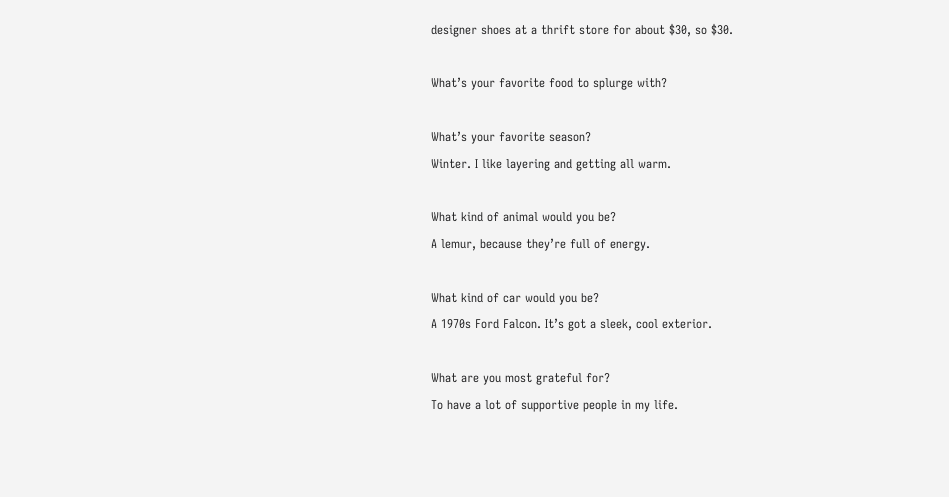designer shoes at a thrift store for about $30, so $30.

What’s your favorite food to splurge with?

What’s your favorite season?
Winter. I like layering and getting all warm.

What kind of animal would you be?
A lemur, because they’re full of energy.

What kind of car would you be?
A 1970s Ford Falcon. It’s got a sleek, cool exterior.

What are you most grateful for?
To have a lot of supportive people in my life.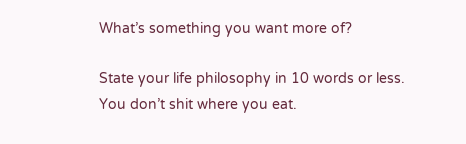What’s something you want more of?

State your life philosophy in 10 words or less.
You don’t shit where you eat.